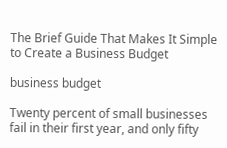The Brief Guide That Makes It Simple to Create a Business Budget

business budget

Twenty percent of small businesses fail in their first year, and only fifty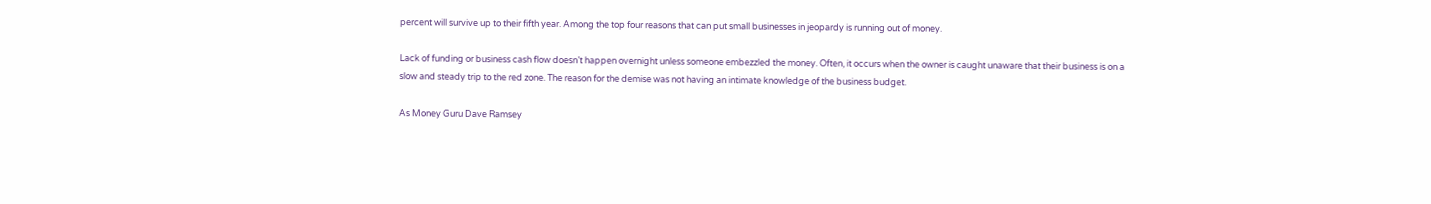percent will survive up to their fifth year. Among the top four reasons that can put small businesses in jeopardy is running out of money.

Lack of funding or business cash flow doesn’t happen overnight unless someone embezzled the money. Often, it occurs when the owner is caught unaware that their business is on a slow and steady trip to the red zone. The reason for the demise was not having an intimate knowledge of the business budget.

As Money Guru Dave Ramsey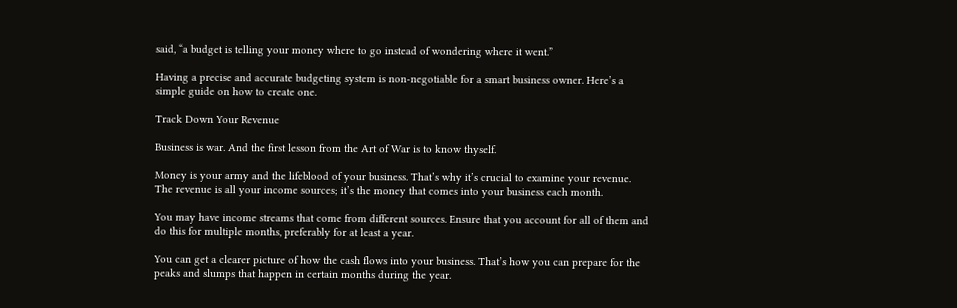said, “a budget is telling your money where to go instead of wondering where it went.”

Having a precise and accurate budgeting system is non-negotiable for a smart business owner. Here’s a simple guide on how to create one.

Track Down Your Revenue

Business is war. And the first lesson from the Art of War is to know thyself.

Money is your army and the lifeblood of your business. That’s why it’s crucial to examine your revenue. The revenue is all your income sources; it’s the money that comes into your business each month.

You may have income streams that come from different sources. Ensure that you account for all of them and do this for multiple months, preferably for at least a year.

You can get a clearer picture of how the cash flows into your business. That’s how you can prepare for the peaks and slumps that happen in certain months during the year.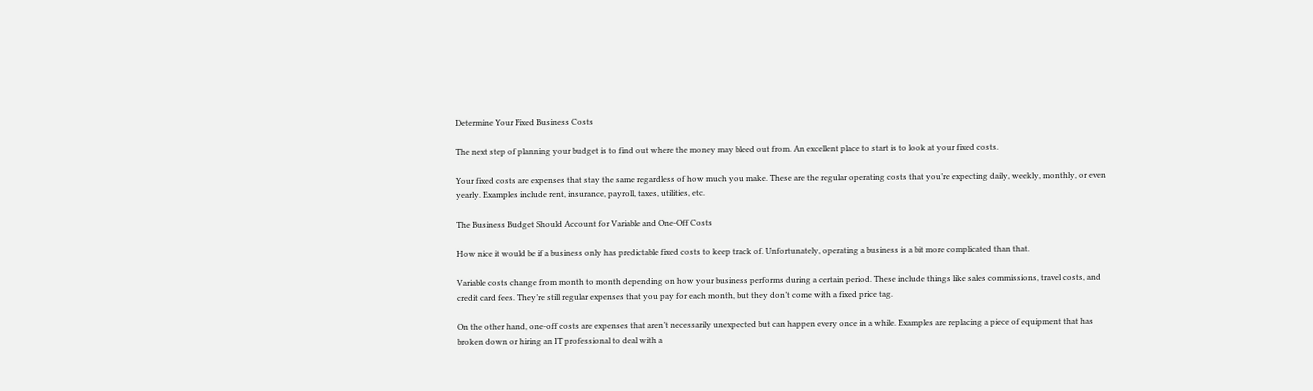Determine Your Fixed Business Costs

The next step of planning your budget is to find out where the money may bleed out from. An excellent place to start is to look at your fixed costs.

Your fixed costs are expenses that stay the same regardless of how much you make. These are the regular operating costs that you’re expecting daily, weekly, monthly, or even yearly. Examples include rent, insurance, payroll, taxes, utilities, etc.

The Business Budget Should Account for Variable and One-Off Costs

How nice it would be if a business only has predictable fixed costs to keep track of. Unfortunately, operating a business is a bit more complicated than that.

Variable costs change from month to month depending on how your business performs during a certain period. These include things like sales commissions, travel costs, and credit card fees. They’re still regular expenses that you pay for each month, but they don’t come with a fixed price tag.

On the other hand, one-off costs are expenses that aren’t necessarily unexpected but can happen every once in a while. Examples are replacing a piece of equipment that has broken down or hiring an IT professional to deal with a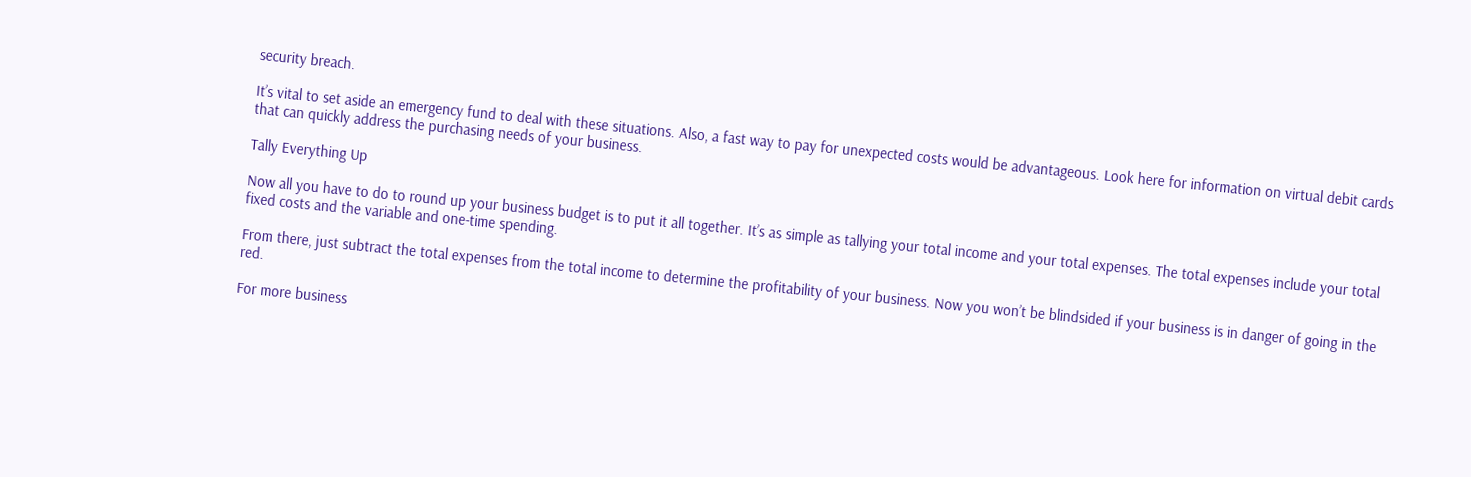security breach.

It’s vital to set aside an emergency fund to deal with these situations. Also, a fast way to pay for unexpected costs would be advantageous. Look here for information on virtual debit cards that can quickly address the purchasing needs of your business.

Tally Everything Up

Now all you have to do to round up your business budget is to put it all together. It’s as simple as tallying your total income and your total expenses. The total expenses include your total fixed costs and the variable and one-time spending.

From there, just subtract the total expenses from the total income to determine the profitability of your business. Now you won’t be blindsided if your business is in danger of going in the red.

For more business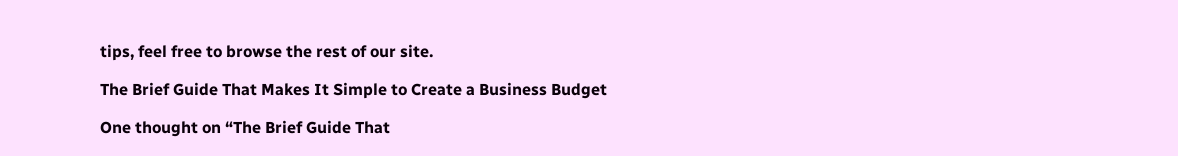tips, feel free to browse the rest of our site.

The Brief Guide That Makes It Simple to Create a Business Budget

One thought on “The Brief Guide That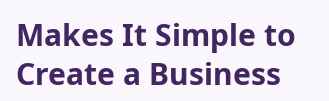Makes It Simple to Create a Business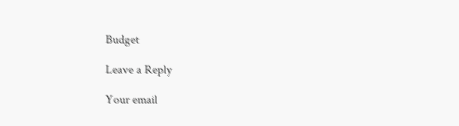Budget

Leave a Reply

Your email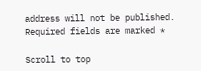address will not be published. Required fields are marked *

Scroll to top